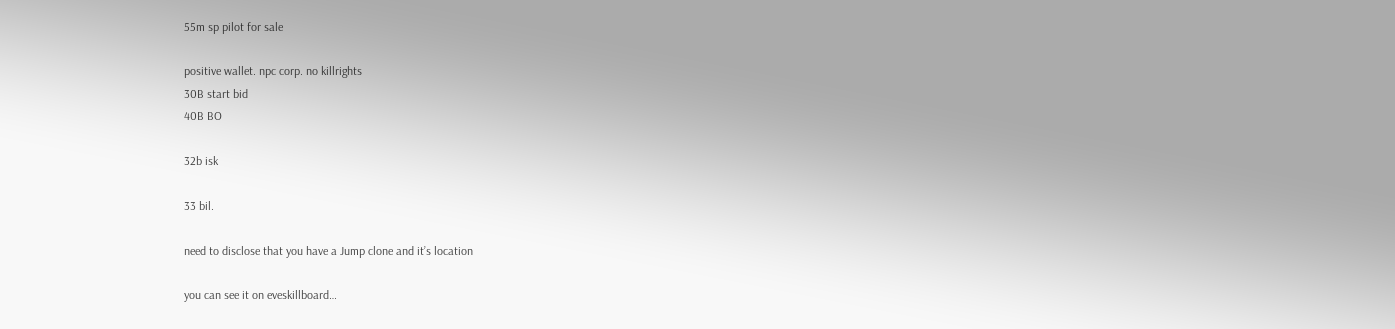55m sp pilot for sale

positive wallet. npc corp. no killrights
30B start bid
40B BO

32b isk

33 bil.

need to disclose that you have a Jump clone and it’s location

you can see it on eveskillboard…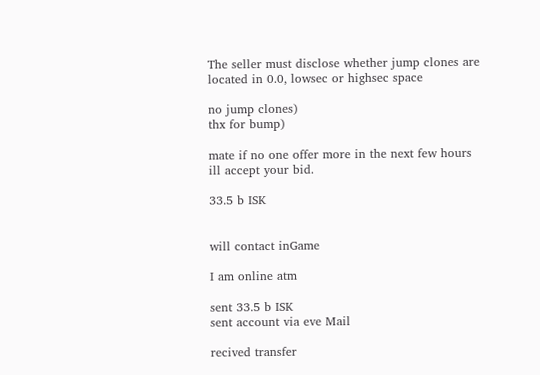The seller must disclose whether jump clones are located in 0.0, lowsec or highsec space

no jump clones)
thx for bump)

mate if no one offer more in the next few hours ill accept your bid.

33.5 b ISK


will contact inGame

I am online atm

sent 33.5 b ISK
sent account via eve Mail

recived transfer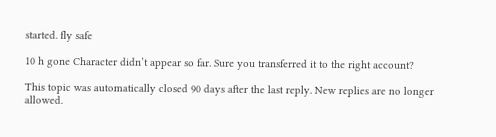started. fly safe

10 h gone Character didn’t appear so far. Sure you transferred it to the right account?

This topic was automatically closed 90 days after the last reply. New replies are no longer allowed.